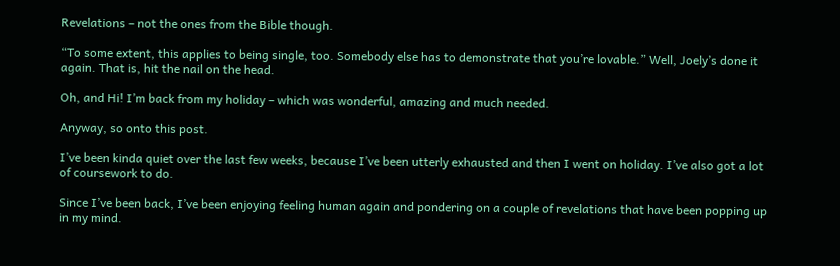Revelations – not the ones from the Bible though.

“To some extent, this applies to being single, too. Somebody else has to demonstrate that you’re lovable.” Well, Joely’s done it again. That is, hit the nail on the head.

Oh, and Hi! I’m back from my holiday – which was wonderful, amazing and much needed.

Anyway, so onto this post.

I’ve been kinda quiet over the last few weeks, because I’ve been utterly exhausted and then I went on holiday. I’ve also got a lot of coursework to do.

Since I’ve been back, I’ve been enjoying feeling human again and pondering on a couple of revelations that have been popping up in my mind.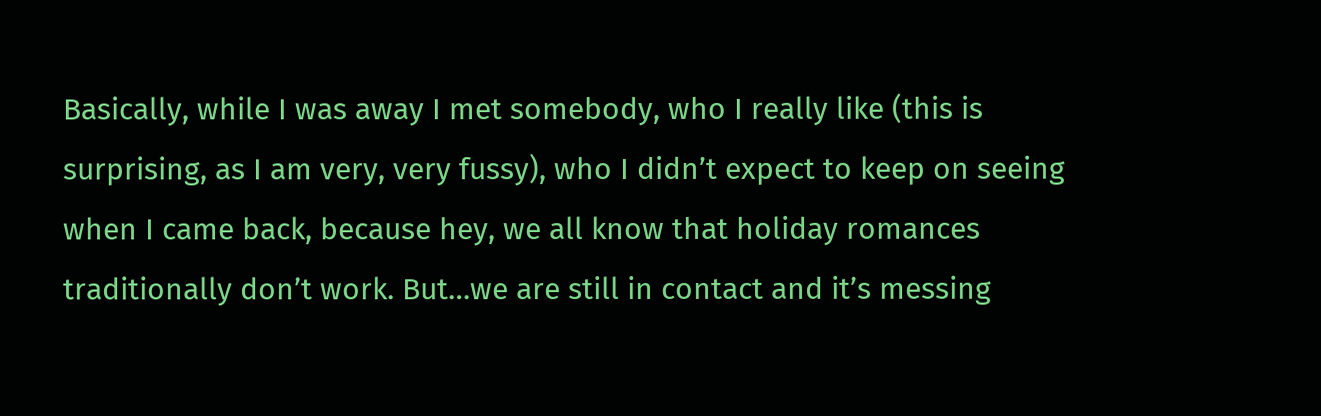Basically, while I was away I met somebody, who I really like (this is surprising, as I am very, very fussy), who I didn’t expect to keep on seeing when I came back, because hey, we all know that holiday romances traditionally don’t work. But…we are still in contact and it’s messing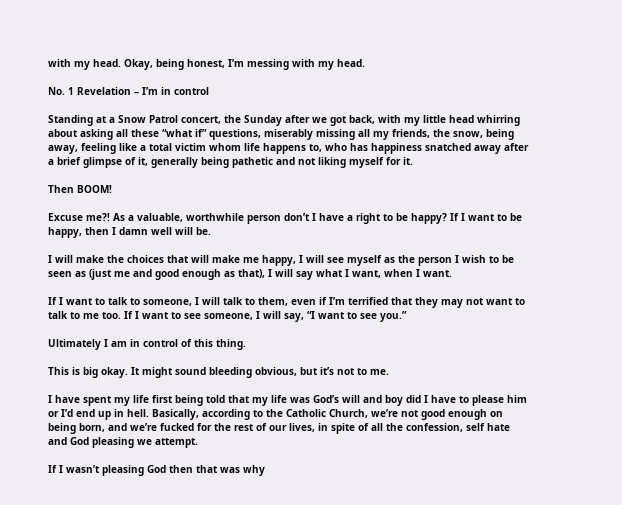with my head. Okay, being honest, I’m messing with my head.

No. 1 Revelation – I’m in control

Standing at a Snow Patrol concert, the Sunday after we got back, with my little head whirring about asking all these “what if” questions, miserably missing all my friends, the snow, being away, feeling like a total victim whom life happens to, who has happiness snatched away after a brief glimpse of it, generally being pathetic and not liking myself for it.

Then BOOM!

Excuse me?! As a valuable, worthwhile person don’t I have a right to be happy? If I want to be happy, then I damn well will be.

I will make the choices that will make me happy, I will see myself as the person I wish to be seen as (just me and good enough as that), I will say what I want, when I want.

If I want to talk to someone, I will talk to them, even if I’m terrified that they may not want to talk to me too. If I want to see someone, I will say, “I want to see you.”

Ultimately I am in control of this thing.

This is big okay. It might sound bleeding obvious, but it’s not to me.

I have spent my life first being told that my life was God’s will and boy did I have to please him or I’d end up in hell. Basically, according to the Catholic Church, we’re not good enough on being born, and we’re fucked for the rest of our lives, in spite of all the confession, self hate and God pleasing we attempt.

If I wasn’t pleasing God then that was why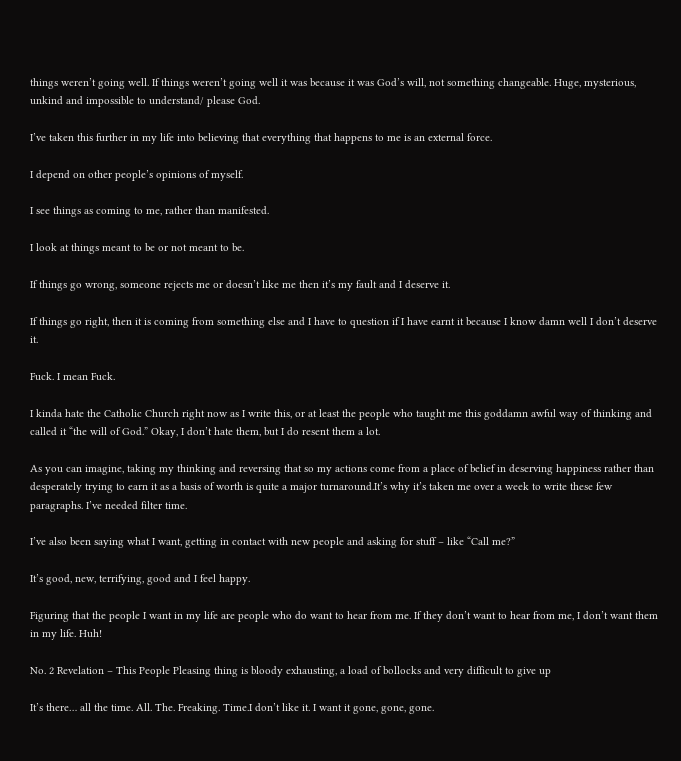things weren’t going well. If things weren’t going well it was because it was God’s will, not something changeable. Huge, mysterious, unkind and impossible to understand/ please God.

I’ve taken this further in my life into believing that everything that happens to me is an external force.

I depend on other people’s opinions of myself.

I see things as coming to me, rather than manifested.

I look at things meant to be or not meant to be.

If things go wrong, someone rejects me or doesn’t like me then it’s my fault and I deserve it.

If things go right, then it is coming from something else and I have to question if I have earnt it because I know damn well I don’t deserve it.

Fuck. I mean Fuck.

I kinda hate the Catholic Church right now as I write this, or at least the people who taught me this goddamn awful way of thinking and called it “the will of God.” Okay, I don’t hate them, but I do resent them a lot.

As you can imagine, taking my thinking and reversing that so my actions come from a place of belief in deserving happiness rather than desperately trying to earn it as a basis of worth is quite a major turnaround.It’s why it’s taken me over a week to write these few paragraphs. I’ve needed filter time.

I’ve also been saying what I want, getting in contact with new people and asking for stuff – like “Call me?”

It’s good, new, terrifying, good and I feel happy.

Figuring that the people I want in my life are people who do want to hear from me. If they don’t want to hear from me, I don’t want them in my life. Huh!

No. 2 Revelation – This People Pleasing thing is bloody exhausting, a load of bollocks and very difficult to give up

It’s there… all the time. All. The. Freaking. Time.I don’t like it. I want it gone, gone, gone.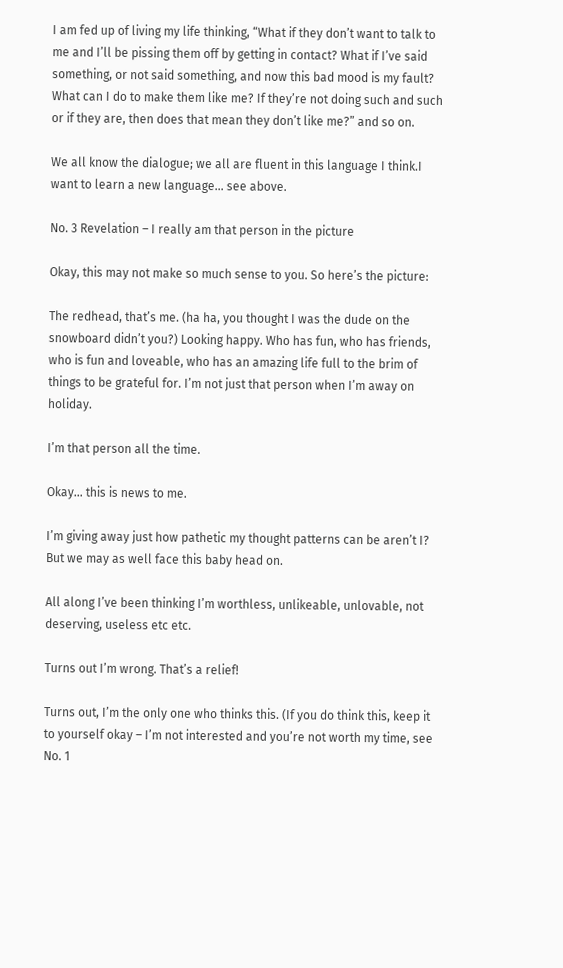I am fed up of living my life thinking, “What if they don’t want to talk to me and I’ll be pissing them off by getting in contact? What if I’ve said something, or not said something, and now this bad mood is my fault? What can I do to make them like me? If they’re not doing such and such or if they are, then does that mean they don’t like me?” and so on.

We all know the dialogue; we all are fluent in this language I think.I want to learn a new language… see above.

No. 3 Revelation – I really am that person in the picture

Okay, this may not make so much sense to you. So here’s the picture:

The redhead, that’s me. (ha ha, you thought I was the dude on the snowboard didn’t you?) Looking happy. Who has fun, who has friends, who is fun and loveable, who has an amazing life full to the brim of things to be grateful for. I’m not just that person when I’m away on holiday.

I’m that person all the time.

Okay… this is news to me.

I’m giving away just how pathetic my thought patterns can be aren’t I? But we may as well face this baby head on.

All along I’ve been thinking I’m worthless, unlikeable, unlovable, not deserving, useless etc etc.

Turns out I’m wrong. That’s a relief!

Turns out, I’m the only one who thinks this. (If you do think this, keep it to yourself okay – I’m not interested and you’re not worth my time, see No. 1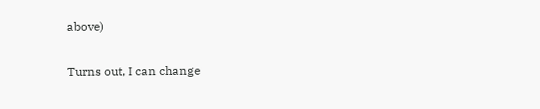above)

Turns out, I can change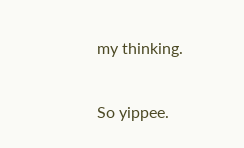my thinking.

So yippee.